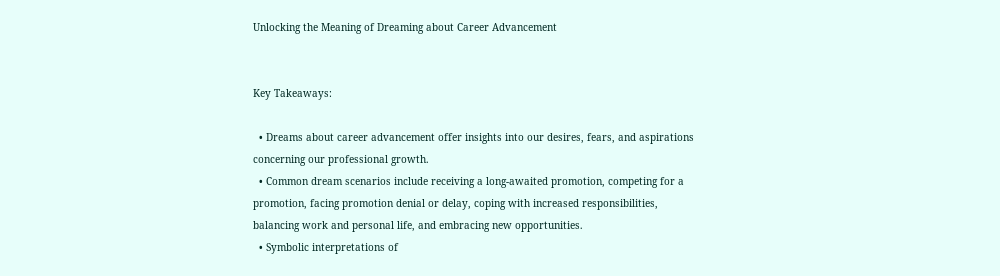Unlocking the Meaning of Dreaming about Career Advancement


Key Takeaways:

  • Dreams about career advancement offer insights into our desires, fears, and aspirations concerning our professional growth.
  • Common dream scenarios include receiving a long-awaited promotion, competing for a promotion, facing promotion denial or delay, coping with increased responsibilities, balancing work and personal life, and embracing new opportunities.
  • Symbolic interpretations of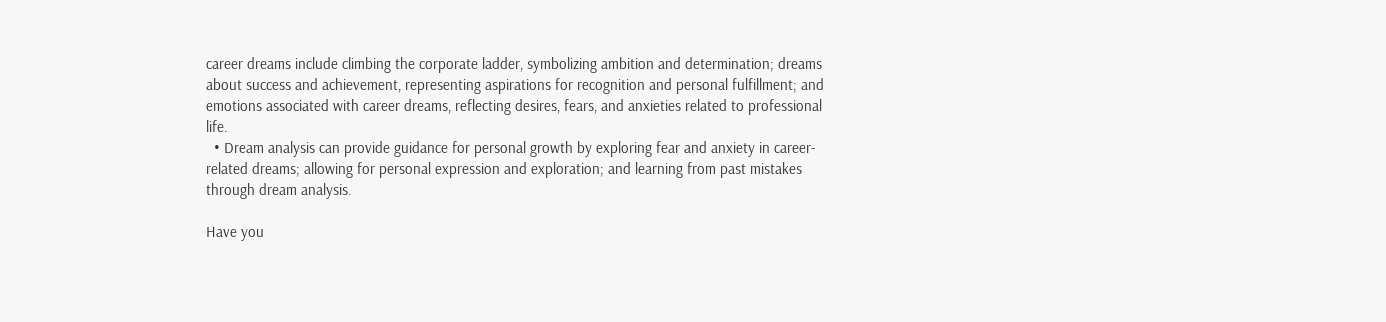career dreams include climbing the corporate ladder, symbolizing ambition and determination; dreams about success and achievement, representing aspirations for recognition and personal fulfillment; and emotions associated with career dreams, reflecting desires, fears, and anxieties related to professional life.
  • Dream analysis can provide guidance for personal growth by exploring fear and anxiety in career-related dreams; allowing for personal expression and exploration; and learning from past mistakes through dream analysis.

Have you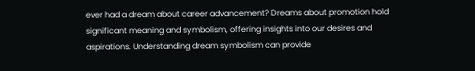ever had a dream about career advancement? Dreams about promotion hold significant meaning and symbolism, offering insights into our desires and aspirations. Understanding dream symbolism can provide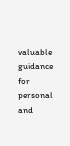valuable guidance for personal and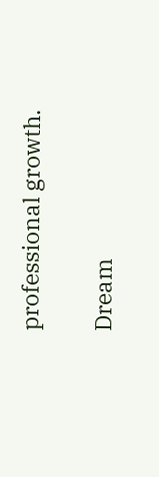professional growth.

Dream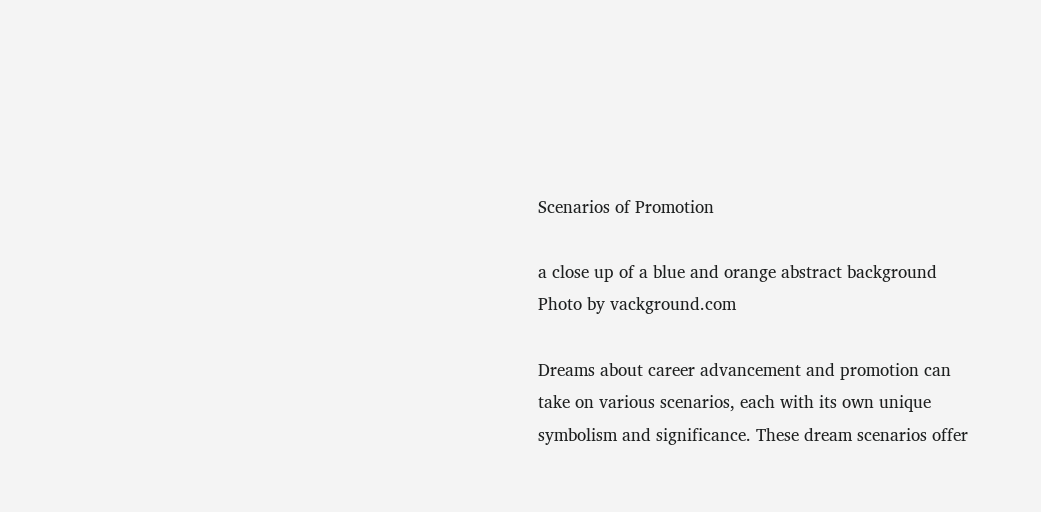Scenarios of Promotion

a close up of a blue and orange abstract background
Photo by vackground.com

Dreams about career advancement and promotion can take on various scenarios, each with its own unique symbolism and significance. These dream scenarios offer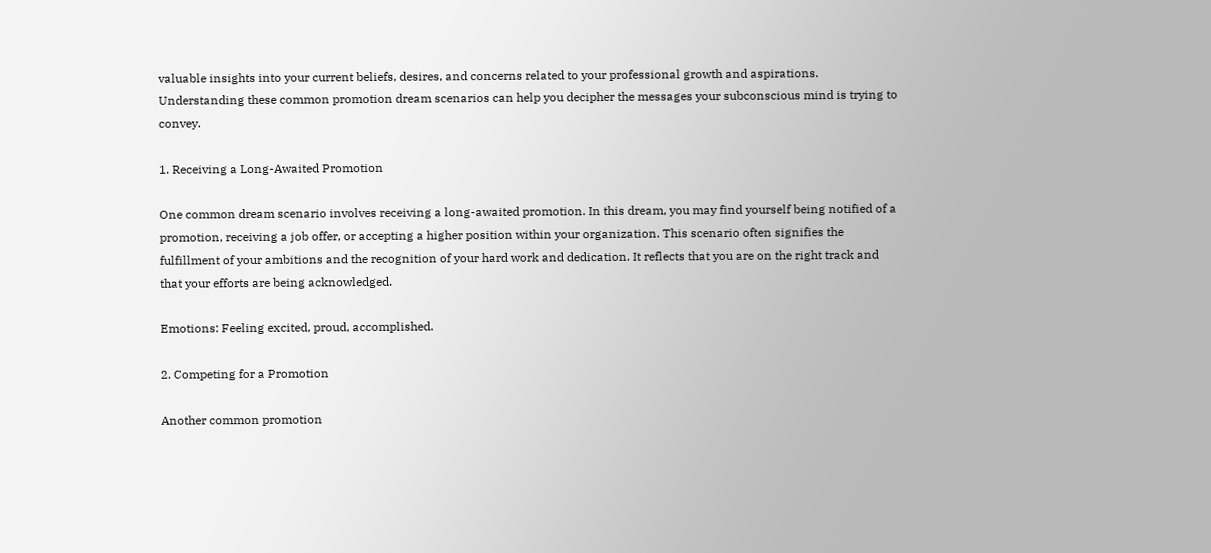valuable insights into your current beliefs, desires, and concerns related to your professional growth and aspirations. Understanding these common promotion dream scenarios can help you decipher the messages your subconscious mind is trying to convey.

1. Receiving a Long-Awaited Promotion

One common dream scenario involves receiving a long-awaited promotion. In this dream, you may find yourself being notified of a promotion, receiving a job offer, or accepting a higher position within your organization. This scenario often signifies the fulfillment of your ambitions and the recognition of your hard work and dedication. It reflects that you are on the right track and that your efforts are being acknowledged.

Emotions: Feeling excited, proud, accomplished.

2. Competing for a Promotion

Another common promotion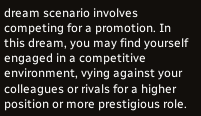dream scenario involves competing for a promotion. In this dream, you may find yourself engaged in a competitive environment, vying against your colleagues or rivals for a higher position or more prestigious role.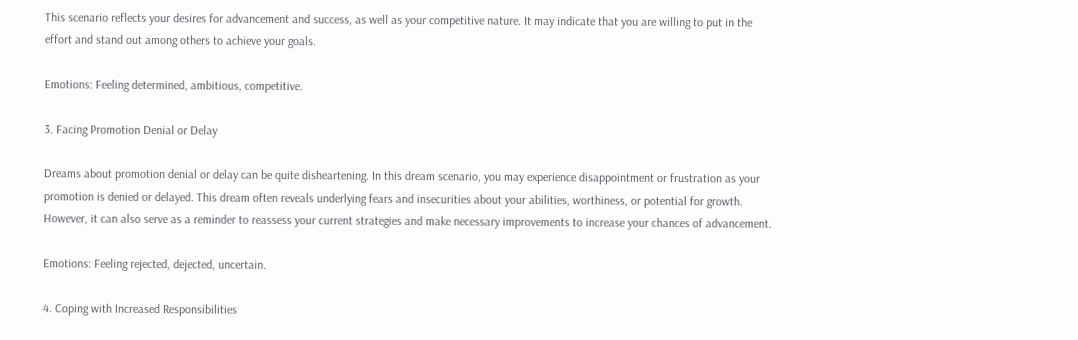This scenario reflects your desires for advancement and success, as well as your competitive nature. It may indicate that you are willing to put in the effort and stand out among others to achieve your goals.

Emotions: Feeling determined, ambitious, competitive.

3. Facing Promotion Denial or Delay

Dreams about promotion denial or delay can be quite disheartening. In this dream scenario, you may experience disappointment or frustration as your promotion is denied or delayed. This dream often reveals underlying fears and insecurities about your abilities, worthiness, or potential for growth. However, it can also serve as a reminder to reassess your current strategies and make necessary improvements to increase your chances of advancement.

Emotions: Feeling rejected, dejected, uncertain.

4. Coping with Increased Responsibilities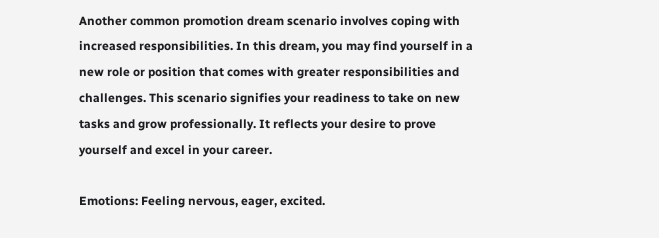Another common promotion dream scenario involves coping with increased responsibilities. In this dream, you may find yourself in a new role or position that comes with greater responsibilities and challenges. This scenario signifies your readiness to take on new tasks and grow professionally. It reflects your desire to prove yourself and excel in your career.

Emotions: Feeling nervous, eager, excited.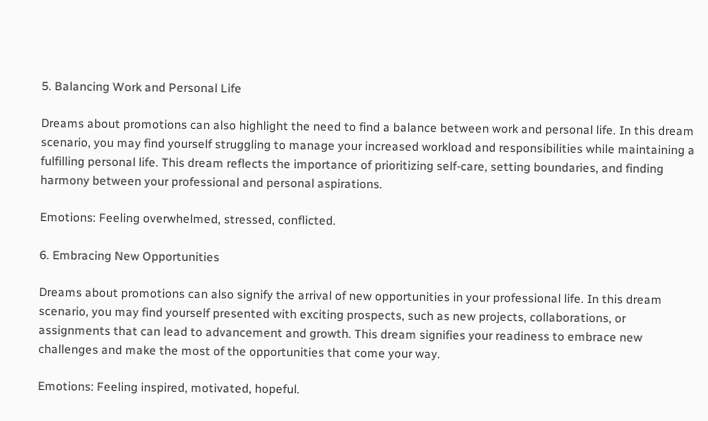5. Balancing Work and Personal Life

Dreams about promotions can also highlight the need to find a balance between work and personal life. In this dream scenario, you may find yourself struggling to manage your increased workload and responsibilities while maintaining a fulfilling personal life. This dream reflects the importance of prioritizing self-care, setting boundaries, and finding harmony between your professional and personal aspirations.

Emotions: Feeling overwhelmed, stressed, conflicted.

6. Embracing New Opportunities

Dreams about promotions can also signify the arrival of new opportunities in your professional life. In this dream scenario, you may find yourself presented with exciting prospects, such as new projects, collaborations, or assignments that can lead to advancement and growth. This dream signifies your readiness to embrace new challenges and make the most of the opportunities that come your way.

Emotions: Feeling inspired, motivated, hopeful.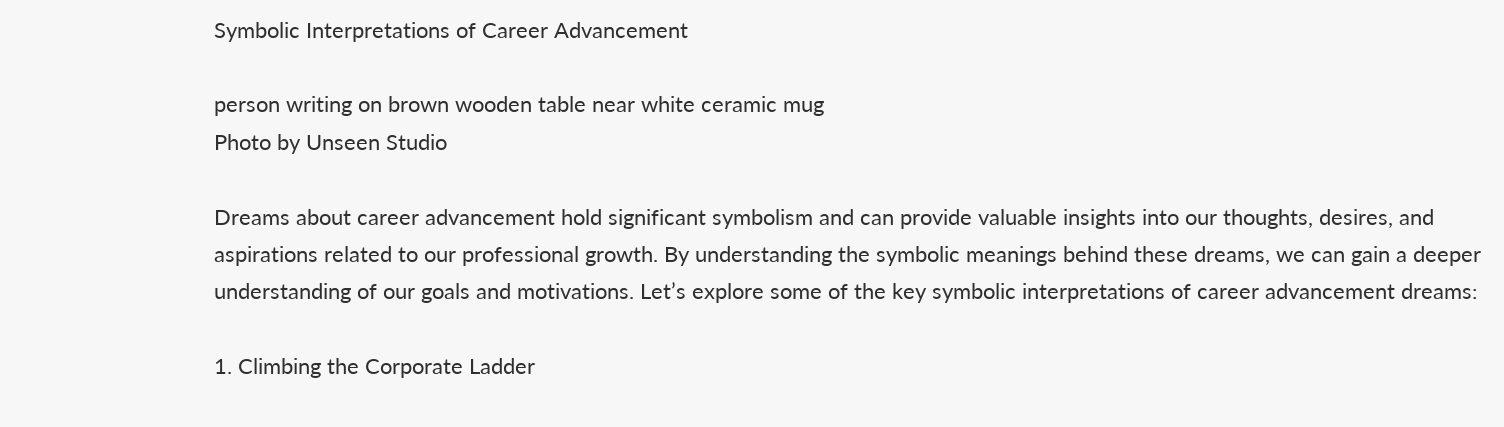Symbolic Interpretations of Career Advancement

person writing on brown wooden table near white ceramic mug
Photo by Unseen Studio

Dreams about career advancement hold significant symbolism and can provide valuable insights into our thoughts, desires, and aspirations related to our professional growth. By understanding the symbolic meanings behind these dreams, we can gain a deeper understanding of our goals and motivations. Let’s explore some of the key symbolic interpretations of career advancement dreams:

1. Climbing the Corporate Ladder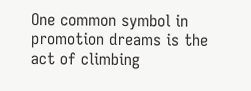One common symbol in promotion dreams is the act of climbing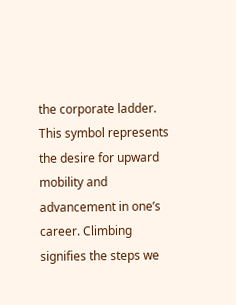the corporate ladder. This symbol represents the desire for upward mobility and advancement in one’s career. Climbing signifies the steps we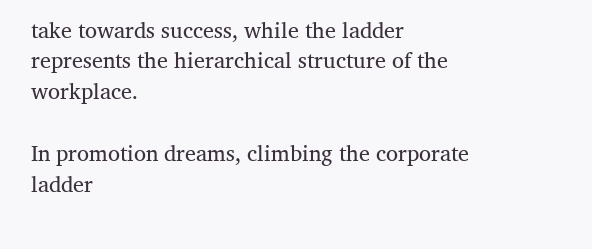take towards success, while the ladder represents the hierarchical structure of the workplace.

In promotion dreams, climbing the corporate ladder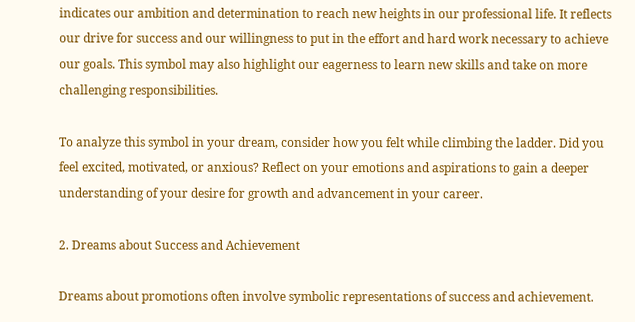indicates our ambition and determination to reach new heights in our professional life. It reflects our drive for success and our willingness to put in the effort and hard work necessary to achieve our goals. This symbol may also highlight our eagerness to learn new skills and take on more challenging responsibilities.

To analyze this symbol in your dream, consider how you felt while climbing the ladder. Did you feel excited, motivated, or anxious? Reflect on your emotions and aspirations to gain a deeper understanding of your desire for growth and advancement in your career.

2. Dreams about Success and Achievement

Dreams about promotions often involve symbolic representations of success and achievement.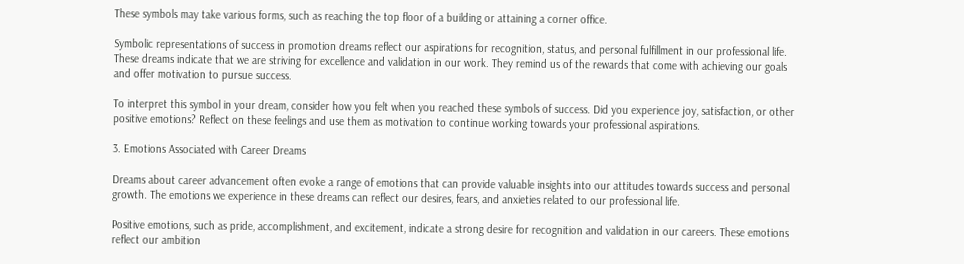These symbols may take various forms, such as reaching the top floor of a building or attaining a corner office.

Symbolic representations of success in promotion dreams reflect our aspirations for recognition, status, and personal fulfillment in our professional life. These dreams indicate that we are striving for excellence and validation in our work. They remind us of the rewards that come with achieving our goals and offer motivation to pursue success.

To interpret this symbol in your dream, consider how you felt when you reached these symbols of success. Did you experience joy, satisfaction, or other positive emotions? Reflect on these feelings and use them as motivation to continue working towards your professional aspirations.

3. Emotions Associated with Career Dreams

Dreams about career advancement often evoke a range of emotions that can provide valuable insights into our attitudes towards success and personal growth. The emotions we experience in these dreams can reflect our desires, fears, and anxieties related to our professional life.

Positive emotions, such as pride, accomplishment, and excitement, indicate a strong desire for recognition and validation in our careers. These emotions reflect our ambition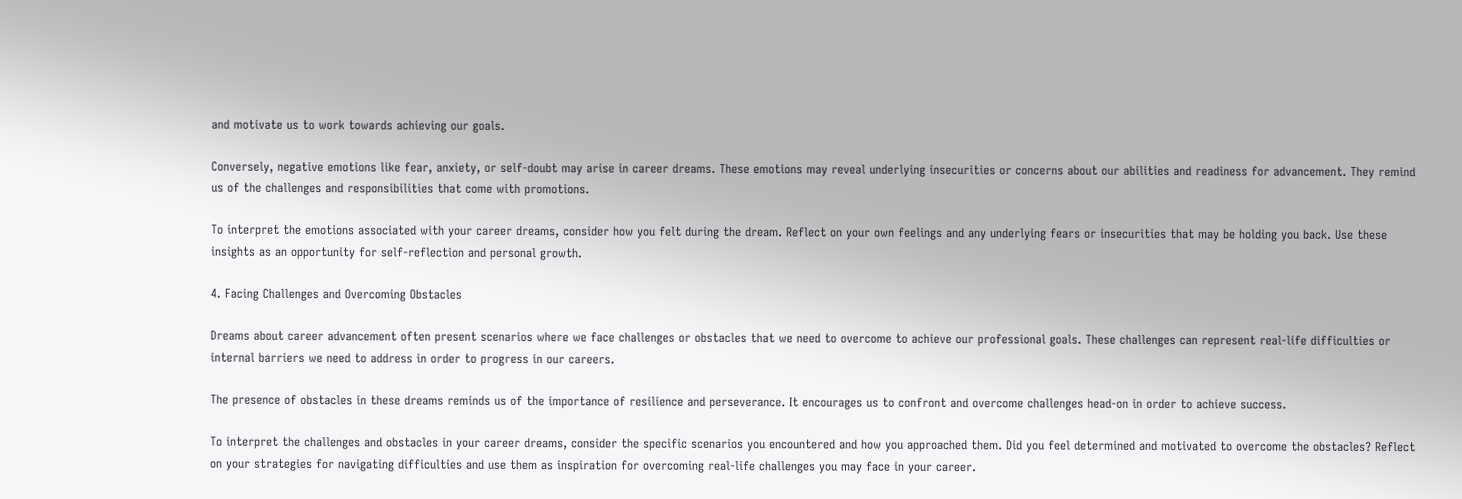and motivate us to work towards achieving our goals.

Conversely, negative emotions like fear, anxiety, or self-doubt may arise in career dreams. These emotions may reveal underlying insecurities or concerns about our abilities and readiness for advancement. They remind us of the challenges and responsibilities that come with promotions.

To interpret the emotions associated with your career dreams, consider how you felt during the dream. Reflect on your own feelings and any underlying fears or insecurities that may be holding you back. Use these insights as an opportunity for self-reflection and personal growth.

4. Facing Challenges and Overcoming Obstacles

Dreams about career advancement often present scenarios where we face challenges or obstacles that we need to overcome to achieve our professional goals. These challenges can represent real-life difficulties or internal barriers we need to address in order to progress in our careers.

The presence of obstacles in these dreams reminds us of the importance of resilience and perseverance. It encourages us to confront and overcome challenges head-on in order to achieve success.

To interpret the challenges and obstacles in your career dreams, consider the specific scenarios you encountered and how you approached them. Did you feel determined and motivated to overcome the obstacles? Reflect on your strategies for navigating difficulties and use them as inspiration for overcoming real-life challenges you may face in your career.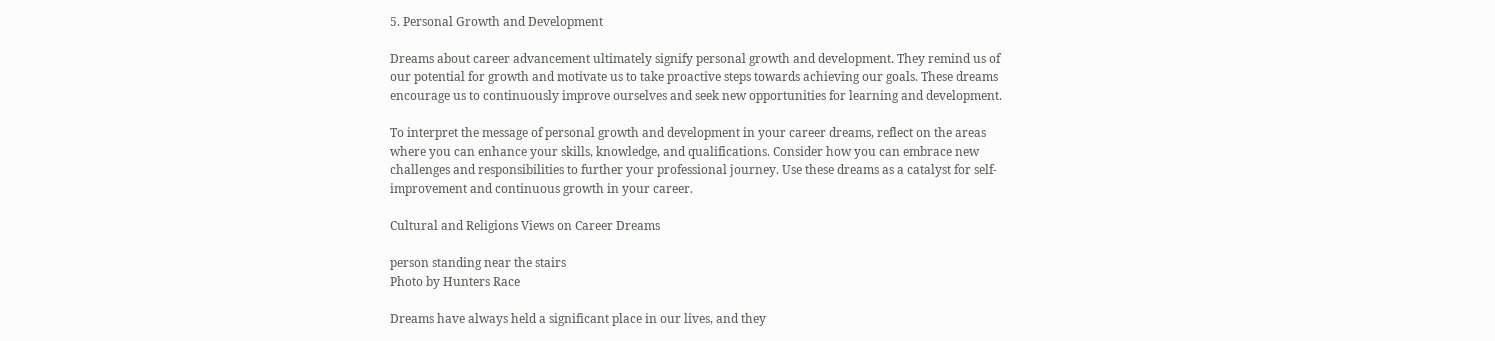5. Personal Growth and Development

Dreams about career advancement ultimately signify personal growth and development. They remind us of our potential for growth and motivate us to take proactive steps towards achieving our goals. These dreams encourage us to continuously improve ourselves and seek new opportunities for learning and development.

To interpret the message of personal growth and development in your career dreams, reflect on the areas where you can enhance your skills, knowledge, and qualifications. Consider how you can embrace new challenges and responsibilities to further your professional journey. Use these dreams as a catalyst for self-improvement and continuous growth in your career.

Cultural and Religions Views on Career Dreams

person standing near the stairs
Photo by Hunters Race

Dreams have always held a significant place in our lives, and they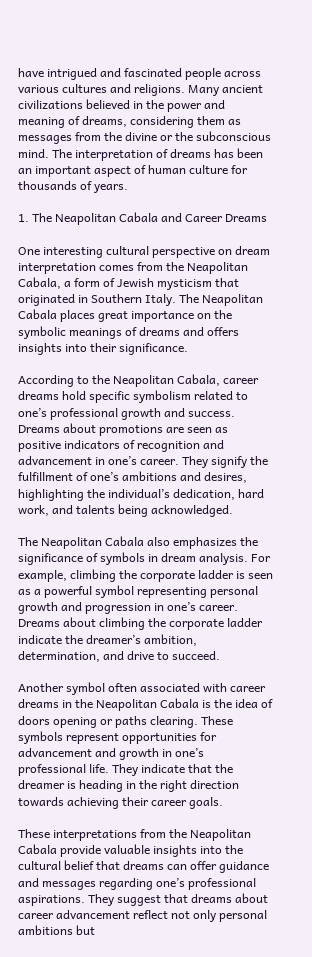have intrigued and fascinated people across various cultures and religions. Many ancient civilizations believed in the power and meaning of dreams, considering them as messages from the divine or the subconscious mind. The interpretation of dreams has been an important aspect of human culture for thousands of years.

1. The Neapolitan Cabala and Career Dreams

One interesting cultural perspective on dream interpretation comes from the Neapolitan Cabala, a form of Jewish mysticism that originated in Southern Italy. The Neapolitan Cabala places great importance on the symbolic meanings of dreams and offers insights into their significance.

According to the Neapolitan Cabala, career dreams hold specific symbolism related to one’s professional growth and success. Dreams about promotions are seen as positive indicators of recognition and advancement in one’s career. They signify the fulfillment of one’s ambitions and desires, highlighting the individual’s dedication, hard work, and talents being acknowledged.

The Neapolitan Cabala also emphasizes the significance of symbols in dream analysis. For example, climbing the corporate ladder is seen as a powerful symbol representing personal growth and progression in one’s career. Dreams about climbing the corporate ladder indicate the dreamer’s ambition, determination, and drive to succeed.

Another symbol often associated with career dreams in the Neapolitan Cabala is the idea of doors opening or paths clearing. These symbols represent opportunities for advancement and growth in one’s professional life. They indicate that the dreamer is heading in the right direction towards achieving their career goals.

These interpretations from the Neapolitan Cabala provide valuable insights into the cultural belief that dreams can offer guidance and messages regarding one’s professional aspirations. They suggest that dreams about career advancement reflect not only personal ambitions but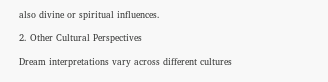also divine or spiritual influences.

2. Other Cultural Perspectives

Dream interpretations vary across different cultures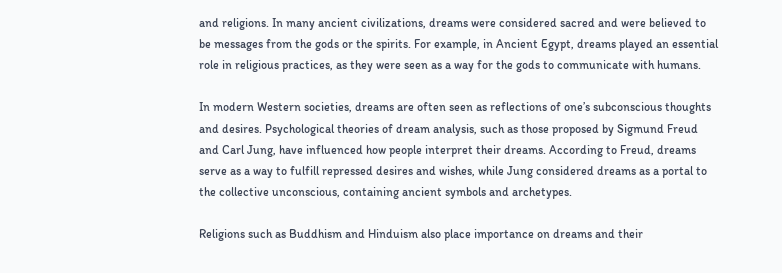and religions. In many ancient civilizations, dreams were considered sacred and were believed to be messages from the gods or the spirits. For example, in Ancient Egypt, dreams played an essential role in religious practices, as they were seen as a way for the gods to communicate with humans.

In modern Western societies, dreams are often seen as reflections of one’s subconscious thoughts and desires. Psychological theories of dream analysis, such as those proposed by Sigmund Freud and Carl Jung, have influenced how people interpret their dreams. According to Freud, dreams serve as a way to fulfill repressed desires and wishes, while Jung considered dreams as a portal to the collective unconscious, containing ancient symbols and archetypes.

Religions such as Buddhism and Hinduism also place importance on dreams and their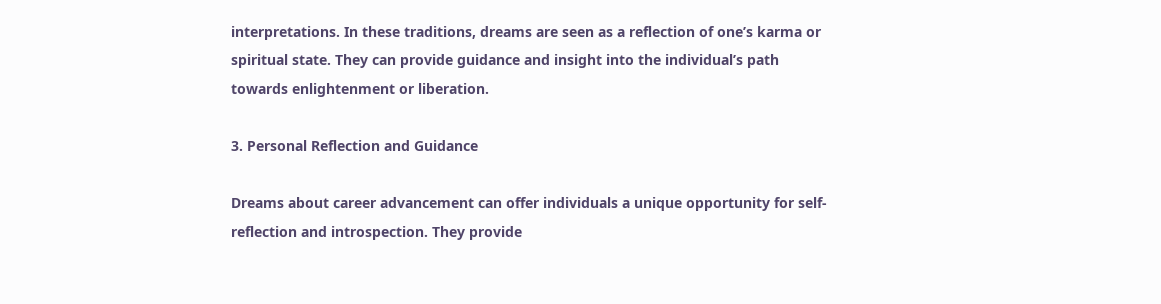interpretations. In these traditions, dreams are seen as a reflection of one’s karma or spiritual state. They can provide guidance and insight into the individual’s path towards enlightenment or liberation.

3. Personal Reflection and Guidance

Dreams about career advancement can offer individuals a unique opportunity for self-reflection and introspection. They provide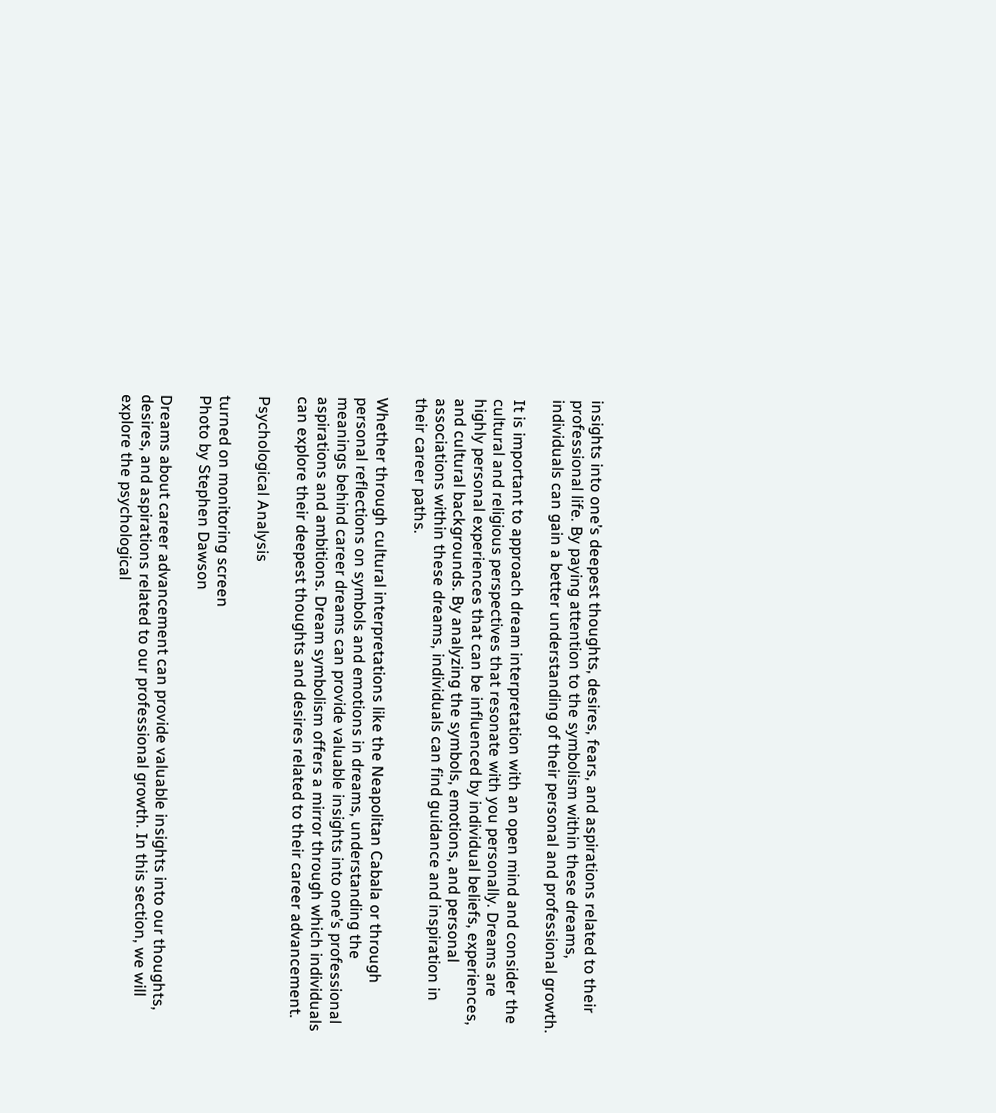insights into one’s deepest thoughts, desires, fears, and aspirations related to their professional life. By paying attention to the symbolism within these dreams, individuals can gain a better understanding of their personal and professional growth.

It is important to approach dream interpretation with an open mind and consider the cultural and religious perspectives that resonate with you personally. Dreams are highly personal experiences that can be influenced by individual beliefs, experiences, and cultural backgrounds. By analyzing the symbols, emotions, and personal associations within these dreams, individuals can find guidance and inspiration in their career paths.

Whether through cultural interpretations like the Neapolitan Cabala or through personal reflections on symbols and emotions in dreams, understanding the meanings behind career dreams can provide valuable insights into one’s professional aspirations and ambitions. Dream symbolism offers a mirror through which individuals can explore their deepest thoughts and desires related to their career advancement.

Psychological Analysis

turned on monitoring screen
Photo by Stephen Dawson

Dreams about career advancement can provide valuable insights into our thoughts, desires, and aspirations related to our professional growth. In this section, we will explore the psychological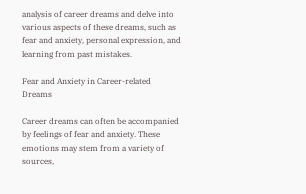analysis of career dreams and delve into various aspects of these dreams, such as fear and anxiety, personal expression, and learning from past mistakes.

Fear and Anxiety in Career-related Dreams

Career dreams can often be accompanied by feelings of fear and anxiety. These emotions may stem from a variety of sources,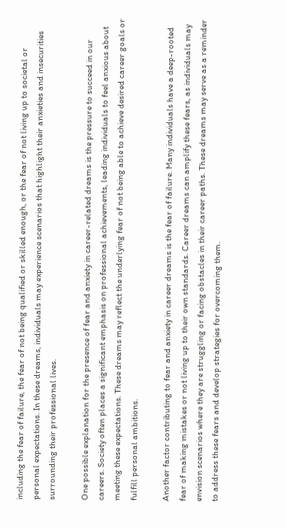including the fear of failure, the fear of not being qualified or skilled enough, or the fear of not living up to societal or personal expectations. In these dreams, individuals may experience scenarios that highlight their anxieties and insecurities surrounding their professional lives.

One possible explanation for the presence of fear and anxiety in career-related dreams is the pressure to succeed in our careers. Society often places a significant emphasis on professional achievements, leading individuals to feel anxious about meeting these expectations. These dreams may reflect the underlying fear of not being able to achieve desired career goals or fulfill personal ambitions.

Another factor contributing to fear and anxiety in career dreams is the fear of failure. Many individuals have a deep-rooted fear of making mistakes or not living up to their own standards. Career dreams can amplify these fears, as individuals may envision scenarios where they are struggling or facing obstacles in their career paths. These dreams may serve as a reminder to address these fears and develop strategies for overcoming them.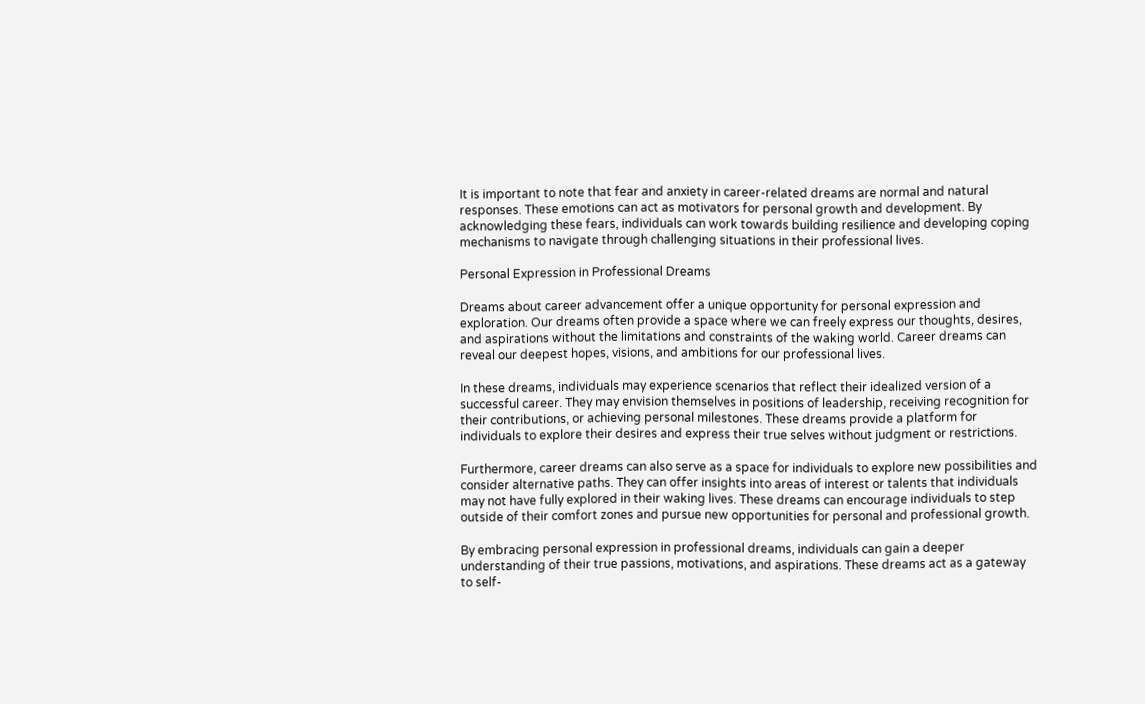It is important to note that fear and anxiety in career-related dreams are normal and natural responses. These emotions can act as motivators for personal growth and development. By acknowledging these fears, individuals can work towards building resilience and developing coping mechanisms to navigate through challenging situations in their professional lives.

Personal Expression in Professional Dreams

Dreams about career advancement offer a unique opportunity for personal expression and exploration. Our dreams often provide a space where we can freely express our thoughts, desires, and aspirations without the limitations and constraints of the waking world. Career dreams can reveal our deepest hopes, visions, and ambitions for our professional lives.

In these dreams, individuals may experience scenarios that reflect their idealized version of a successful career. They may envision themselves in positions of leadership, receiving recognition for their contributions, or achieving personal milestones. These dreams provide a platform for individuals to explore their desires and express their true selves without judgment or restrictions.

Furthermore, career dreams can also serve as a space for individuals to explore new possibilities and consider alternative paths. They can offer insights into areas of interest or talents that individuals may not have fully explored in their waking lives. These dreams can encourage individuals to step outside of their comfort zones and pursue new opportunities for personal and professional growth.

By embracing personal expression in professional dreams, individuals can gain a deeper understanding of their true passions, motivations, and aspirations. These dreams act as a gateway to self-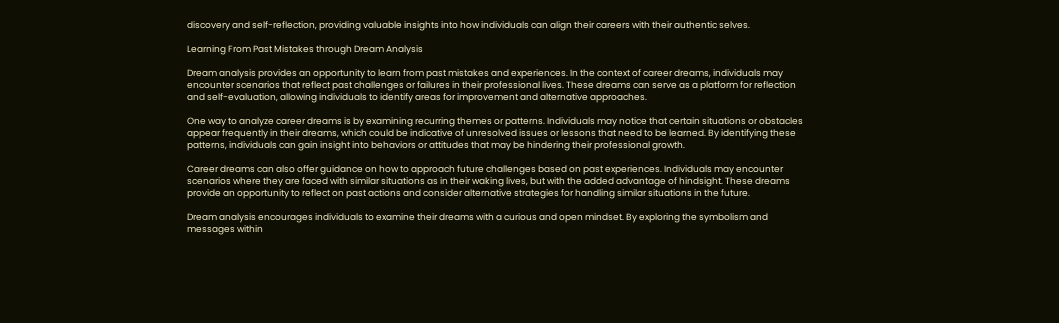discovery and self-reflection, providing valuable insights into how individuals can align their careers with their authentic selves.

Learning From Past Mistakes through Dream Analysis

Dream analysis provides an opportunity to learn from past mistakes and experiences. In the context of career dreams, individuals may encounter scenarios that reflect past challenges or failures in their professional lives. These dreams can serve as a platform for reflection and self-evaluation, allowing individuals to identify areas for improvement and alternative approaches.

One way to analyze career dreams is by examining recurring themes or patterns. Individuals may notice that certain situations or obstacles appear frequently in their dreams, which could be indicative of unresolved issues or lessons that need to be learned. By identifying these patterns, individuals can gain insight into behaviors or attitudes that may be hindering their professional growth.

Career dreams can also offer guidance on how to approach future challenges based on past experiences. Individuals may encounter scenarios where they are faced with similar situations as in their waking lives, but with the added advantage of hindsight. These dreams provide an opportunity to reflect on past actions and consider alternative strategies for handling similar situations in the future.

Dream analysis encourages individuals to examine their dreams with a curious and open mindset. By exploring the symbolism and messages within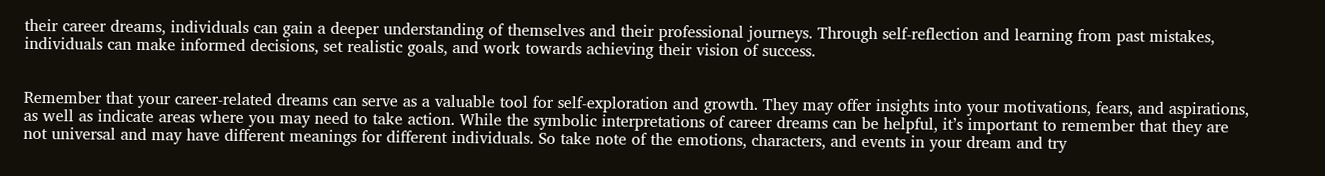their career dreams, individuals can gain a deeper understanding of themselves and their professional journeys. Through self-reflection and learning from past mistakes, individuals can make informed decisions, set realistic goals, and work towards achieving their vision of success.


Remember that your career-related dreams can serve as a valuable tool for self-exploration and growth. They may offer insights into your motivations, fears, and aspirations, as well as indicate areas where you may need to take action. While the symbolic interpretations of career dreams can be helpful, it’s important to remember that they are not universal and may have different meanings for different individuals. So take note of the emotions, characters, and events in your dream and try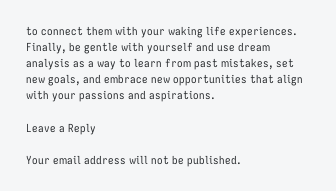to connect them with your waking life experiences. Finally, be gentle with yourself and use dream analysis as a way to learn from past mistakes, set new goals, and embrace new opportunities that align with your passions and aspirations.

Leave a Reply

Your email address will not be published.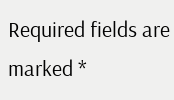Required fields are marked *